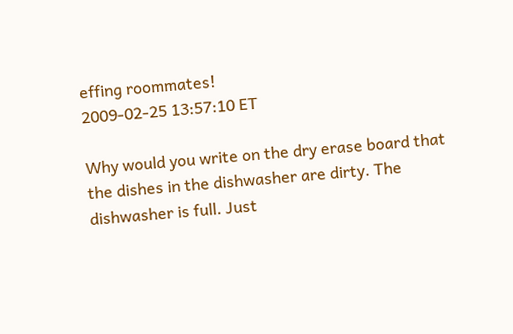effing roommates!
2009-02-25 13:57:10 ET

Why would you write on the dry erase board that the dishes in the dishwasher are dirty. The dishwasher is full. Just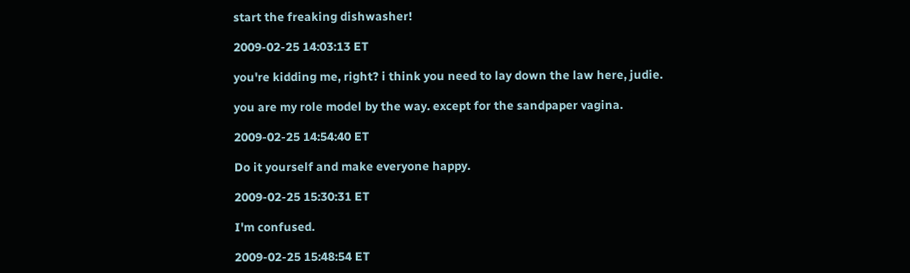start the freaking dishwasher!

2009-02-25 14:03:13 ET

you're kidding me, right? i think you need to lay down the law here, judie.

you are my role model by the way. except for the sandpaper vagina.

2009-02-25 14:54:40 ET

Do it yourself and make everyone happy.

2009-02-25 15:30:31 ET

I'm confused.

2009-02-25 15:48:54 ET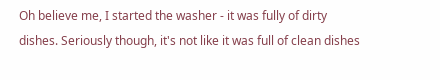Oh believe me, I started the washer - it was fully of dirty dishes. Seriously though, it's not like it was full of clean dishes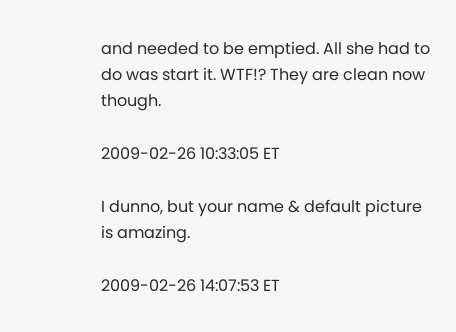and needed to be emptied. All she had to do was start it. WTF!? They are clean now though.

2009-02-26 10:33:05 ET

I dunno, but your name & default picture is amazing.

2009-02-26 14:07:53 ET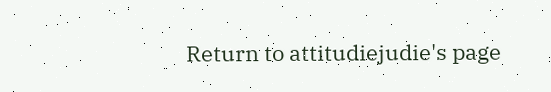Return to attitudiejudie's page